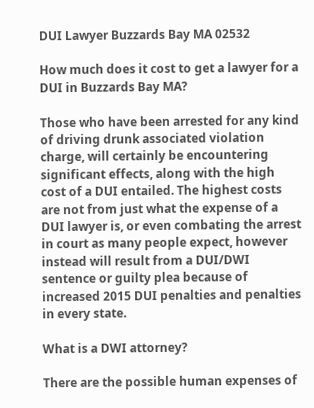DUI Lawyer Buzzards Bay MA 02532

How much does it cost to get a lawyer for a DUI in Buzzards Bay MA?

Those who have been arrested for any kind of driving drunk associated violation charge, will certainly be encountering significant effects, along with the high cost of a DUI entailed. The highest costs are not from just what the expense of a DUI lawyer is, or even combating the arrest in court as many people expect, however instead will result from a DUI/DWI sentence or guilty plea because of increased 2015 DUI penalties and penalties in every state.

What is a DWI attorney?

There are the possible human expenses of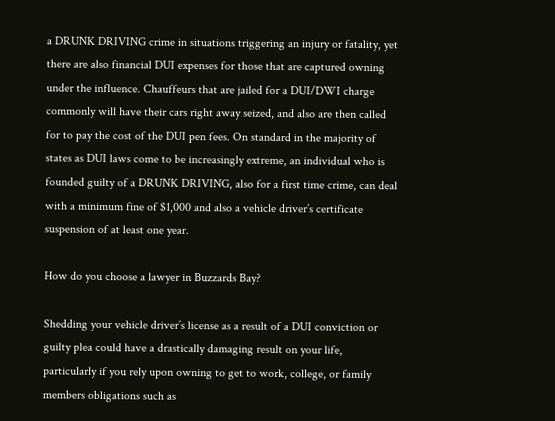a DRUNK DRIVING crime in situations triggering an injury or fatality, yet there are also financial DUI expenses for those that are captured owning under the influence. Chauffeurs that are jailed for a DUI/DWI charge commonly will have their cars right away seized, and also are then called for to pay the cost of the DUI pen fees. On standard in the majority of states as DUI laws come to be increasingly extreme, an individual who is founded guilty of a DRUNK DRIVING, also for a first time crime, can deal with a minimum fine of $1,000 and also a vehicle driver’s certificate suspension of at least one year.

How do you choose a lawyer in Buzzards Bay?

Shedding your vehicle driver’s license as a result of a DUI conviction or guilty plea could have a drastically damaging result on your life, particularly if you rely upon owning to get to work, college, or family members obligations such as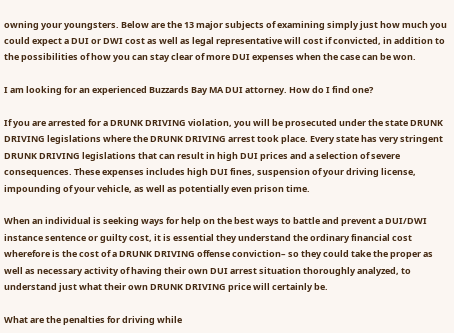owning your youngsters. Below are the 13 major subjects of examining simply just how much you could expect a DUI or DWI cost as well as legal representative will cost if convicted, in addition to the possibilities of how you can stay clear of more DUI expenses when the case can be won.

I am looking for an experienced Buzzards Bay MA DUI attorney. How do I find one?

If you are arrested for a DRUNK DRIVING violation, you will be prosecuted under the state DRUNK DRIVING legislations where the DRUNK DRIVING arrest took place. Every state has very stringent DRUNK DRIVING legislations that can result in high DUI prices and a selection of severe consequences. These expenses includes high DUI fines, suspension of your driving license, impounding of your vehicle, as well as potentially even prison time.

When an individual is seeking ways for help on the best ways to battle and prevent a DUI/DWI instance sentence or guilty cost, it is essential they understand the ordinary financial cost wherefore is the cost of a DRUNK DRIVING offense conviction– so they could take the proper as well as necessary activity of having their own DUI arrest situation thoroughly analyzed, to understand just what their own DRUNK DRIVING price will certainly be.

What are the penalties for driving while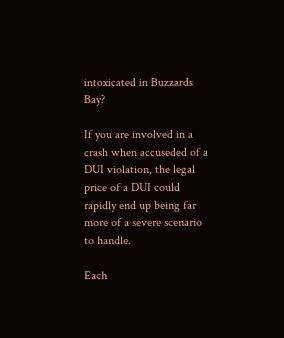intoxicated in Buzzards Bay?

If you are involved in a crash when accuseded of a DUI violation, the legal price of a DUI could rapidly end up being far more of a severe scenario to handle.

Each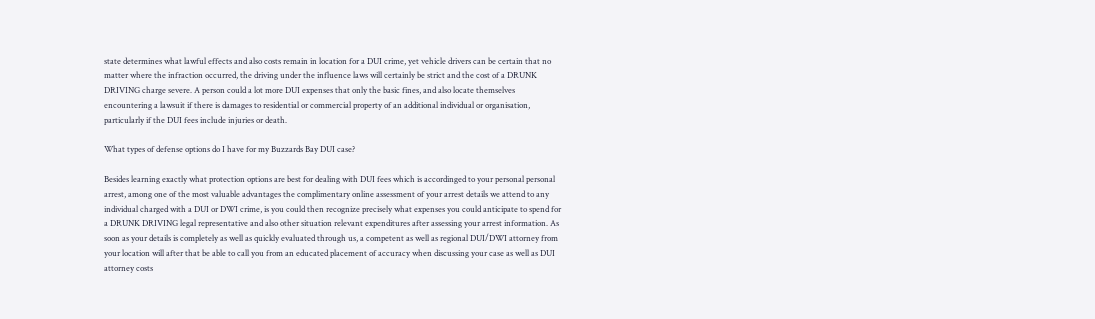state determines what lawful effects and also costs remain in location for a DUI crime, yet vehicle drivers can be certain that no matter where the infraction occurred, the driving under the influence laws will certainly be strict and the cost of a DRUNK DRIVING charge severe. A person could a lot more DUI expenses that only the basic fines, and also locate themselves encountering a lawsuit if there is damages to residential or commercial property of an additional individual or organisation, particularly if the DUI fees include injuries or death.

What types of defense options do I have for my Buzzards Bay DUI case?

Besides learning exactly what protection options are best for dealing with DUI fees which is accordinged to your personal personal arrest, among one of the most valuable advantages the complimentary online assessment of your arrest details we attend to any individual charged with a DUI or DWI crime, is you could then recognize precisely what expenses you could anticipate to spend for a DRUNK DRIVING legal representative and also other situation relevant expenditures after assessing your arrest information. As soon as your details is completely as well as quickly evaluated through us, a competent as well as regional DUI/DWI attorney from your location will after that be able to call you from an educated placement of accuracy when discussing your case as well as DUI attorney costs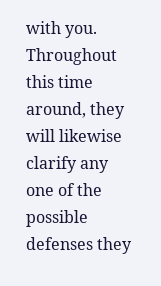with you. Throughout this time around, they will likewise clarify any one of the possible defenses they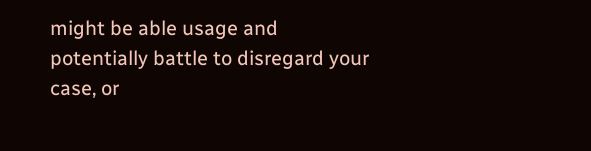might be able usage and potentially battle to disregard your case, or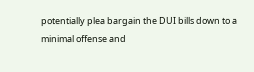potentially plea bargain the DUI bills down to a minimal offense and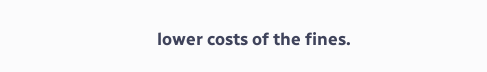lower costs of the fines.